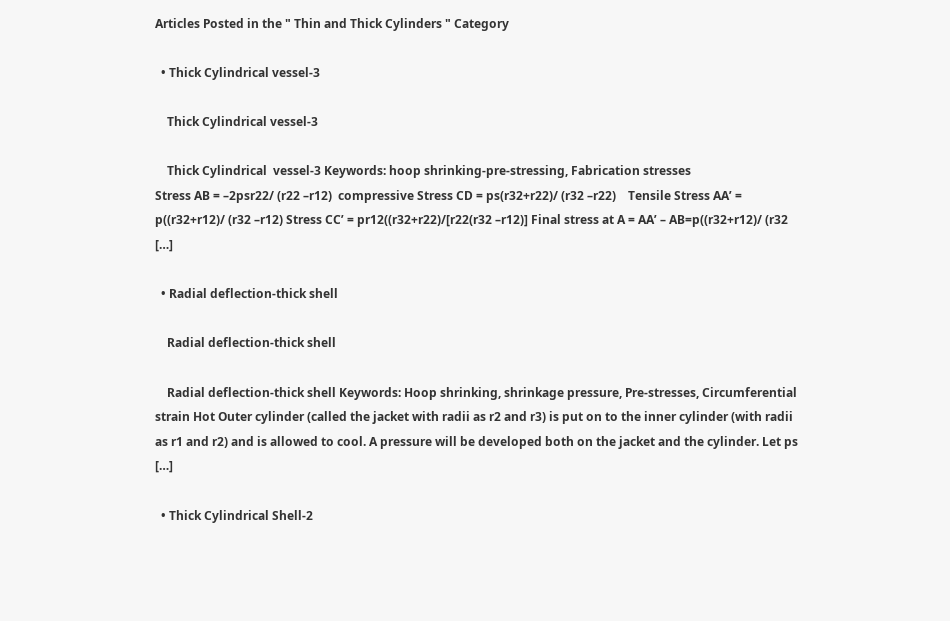Articles Posted in the " Thin and Thick Cylinders " Category

  • Thick Cylindrical vessel-3

    Thick Cylindrical vessel-3

    Thick Cylindrical  vessel-3 Keywords: hoop shrinking-pre-stressing, Fabrication stresses                               Stress AB = –2psr22/ (r22 –r12)  compressive Stress CD = ps(r32+r22)/ (r32 –r22)    Tensile Stress AA’ = p((r32+r12)/ (r32 –r12) Stress CC’ = pr12((r32+r22)/[r22(r32 –r12)] Final stress at A = AA’ – AB=p((r32+r12)/ (r32 […]

  • Radial deflection-thick shell

    Radial deflection-thick shell

    Radial deflection-thick shell Keywords: Hoop shrinking, shrinkage pressure, Pre-stresses, Circumferential strain Hot Outer cylinder (called the jacket with radii as r2 and r3) is put on to the inner cylinder (with radii as r1 and r2) and is allowed to cool. A pressure will be developed both on the jacket and the cylinder. Let ps […]

  • Thick Cylindrical Shell-2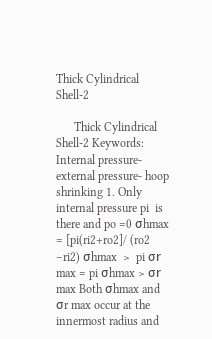Thick Cylindrical Shell-2

      Thick Cylindrical Shell-2 Keywords:  Internal pressure- external pressure- hoop shrinking 1. Only internal pressure pi  is there and po =0 σhmax = [pi(ri2+ro2]/ (ro2 –ri2) σhmax  >  pi σr max = pi σhmax > σr max Both σhmax and σr max occur at the innermost radius and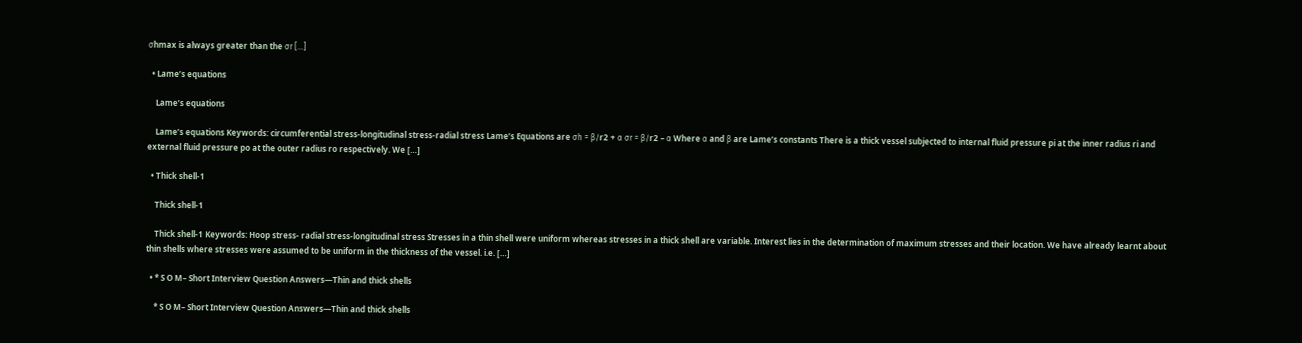σhmax is always greater than the σr […]

  • Lame’s equations

    Lame’s equations

    Lame’s equations Keywords: circumferential stress-longitudinal stress-radial stress Lame’s Equations are σh = β/r2 + α σr = β/r2 – α Where α and β are Lame’s constants There is a thick vessel subjected to internal fluid pressure pi at the inner radius ri and external fluid pressure po at the outer radius ro respectively. We […]

  • Thick shell-1

    Thick shell-1

    Thick shell-1 Keywords: Hoop stress- radial stress-longitudinal stress Stresses in a thin shell were uniform whereas stresses in a thick shell are variable. Interest lies in the determination of maximum stresses and their location. We have already learnt about thin shells where stresses were assumed to be uniform in the thickness of the vessel. i.e. […]

  • * S O M– Short Interview Question Answers—Thin and thick shells

    * S O M– Short Interview Question Answers—Thin and thick shells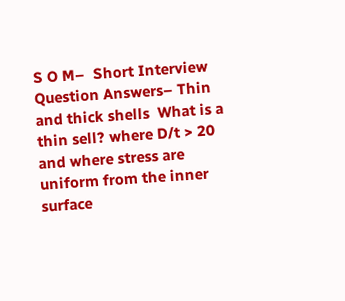S O M–  Short Interview Question Answers– Thin and thick shells  What is a thin sell? where D/t > 20 and where stress are uniform from the inner surface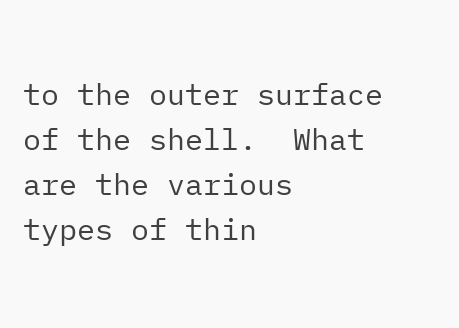to the outer surface of the shell.  What are the various types of thin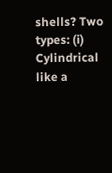shells? Two types: (i) Cylindrical like a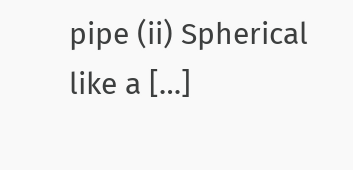pipe (ii) Spherical like a […]